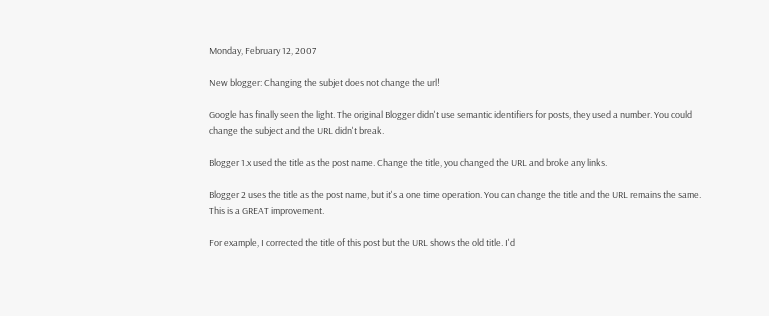Monday, February 12, 2007

New blogger: Changing the subjet does not change the url!

Google has finally seen the light. The original Blogger didn't use semantic identifiers for posts, they used a number. You could change the subject and the URL didn't break.

Blogger 1.x used the title as the post name. Change the title, you changed the URL and broke any links.

Blogger 2 uses the title as the post name, but it's a one time operation. You can change the title and the URL remains the same. This is a GREAT improvement.

For example, I corrected the title of this post but the URL shows the old title. I'd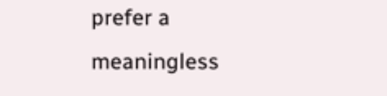prefer a meaningless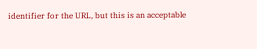identifier for the URL, but this is an acceptable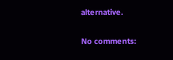alternative.

No comments: